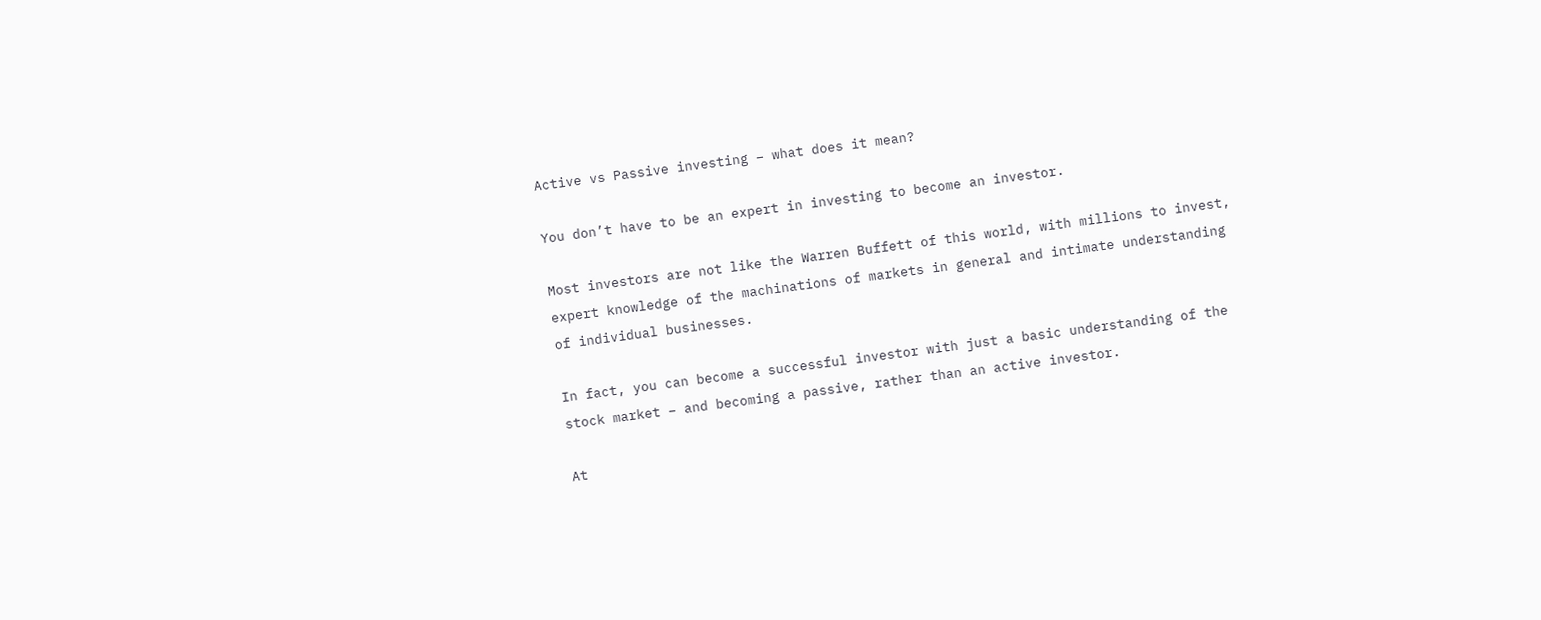Active vs Passive investing – what does it mean?

You don’t have to be an expert in investing to become an investor.

Most investors are not like the Warren Buffett of this world, with millions to invest, expert knowledge of the machinations of markets in general and intimate understanding of individual businesses.

In fact, you can become a successful investor with just a basic understanding of the stock market – and becoming a passive, rather than an active investor.

At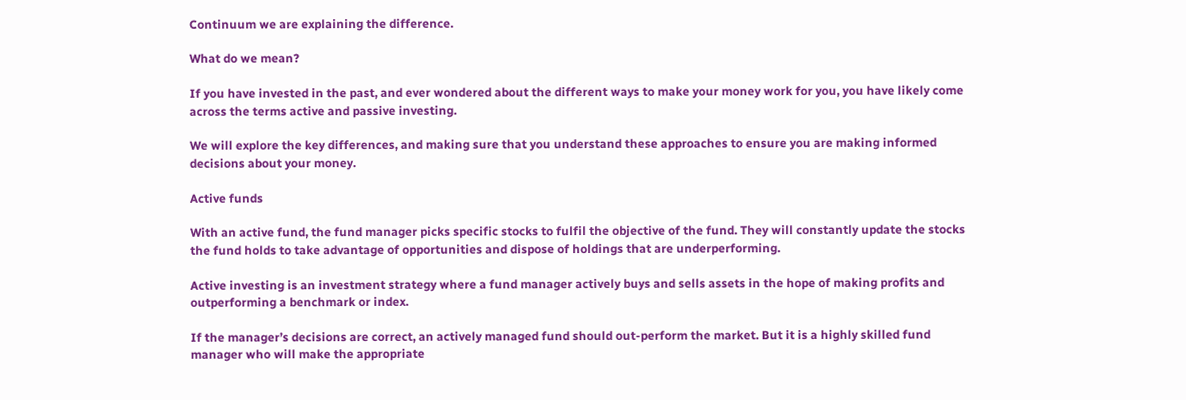Continuum we are explaining the difference.

What do we mean?

If you have invested in the past, and ever wondered about the different ways to make your money work for you, you have likely come across the terms active and passive investing.

We will explore the key differences, and making sure that you understand these approaches to ensure you are making informed decisions about your money.

Active funds

With an active fund, the fund manager picks specific stocks to fulfil the objective of the fund. They will constantly update the stocks the fund holds to take advantage of opportunities and dispose of holdings that are underperforming.

Active investing is an investment strategy where a fund manager actively buys and sells assets in the hope of making profits and outperforming a benchmark or index.

If the manager’s decisions are correct, an actively managed fund should out-perform the market. But it is a highly skilled fund manager who will make the appropriate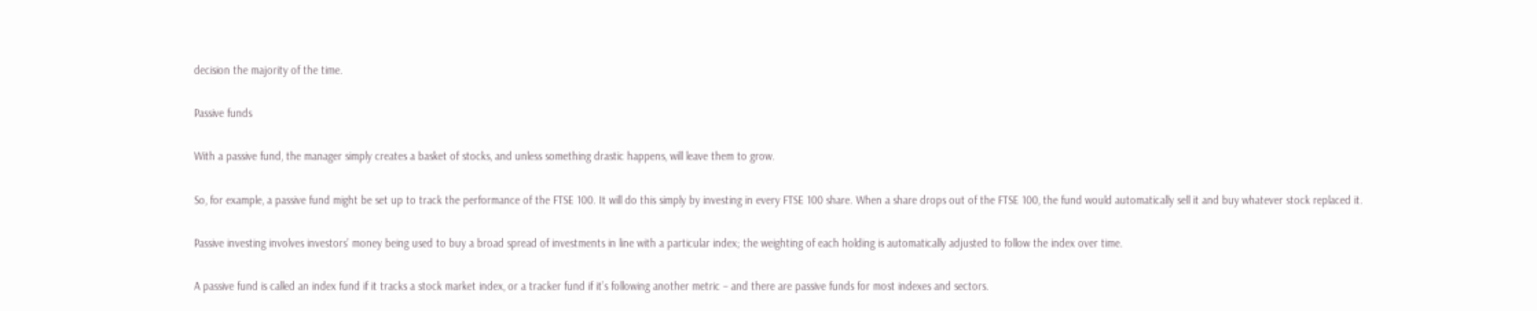decision the majority of the time.

Passive funds

With a passive fund, the manager simply creates a basket of stocks, and unless something drastic happens, will leave them to grow.

So, for example, a passive fund might be set up to track the performance of the FTSE 100. It will do this simply by investing in every FTSE 100 share. When a share drops out of the FTSE 100, the fund would automatically sell it and buy whatever stock replaced it.

Passive investing involves investors’ money being used to buy a broad spread of investments in line with a particular index; the weighting of each holding is automatically adjusted to follow the index over time.

A passive fund is called an index fund if it tracks a stock market index, or a tracker fund if it’s following another metric – and there are passive funds for most indexes and sectors.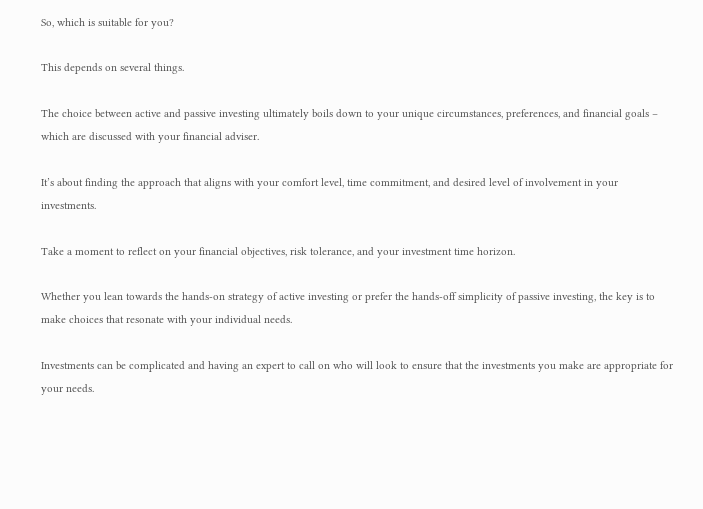So, which is suitable for you?

This depends on several things.

The choice between active and passive investing ultimately boils down to your unique circumstances, preferences, and financial goals – which are discussed with your financial adviser.

It’s about finding the approach that aligns with your comfort level, time commitment, and desired level of involvement in your investments.

Take a moment to reflect on your financial objectives, risk tolerance, and your investment time horizon.

Whether you lean towards the hands-on strategy of active investing or prefer the hands-off simplicity of passive investing, the key is to make choices that resonate with your individual needs.

Investments can be complicated and having an expert to call on who will look to ensure that the investments you make are appropriate for your needs.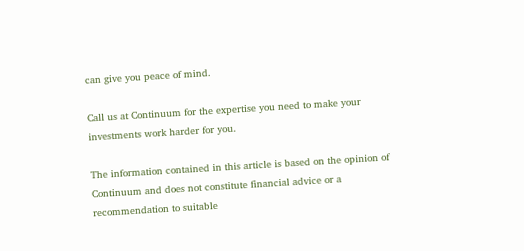can give you peace of mind.

Call us at Continuum for the expertise you need to make your investments work harder for you.

The information contained in this article is based on the opinion of Continuum and does not constitute financial advice or a recommendation to suitable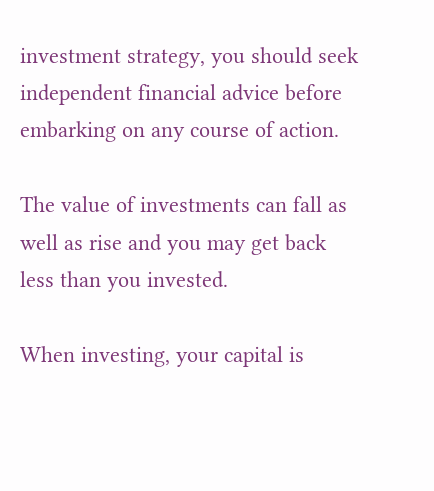investment strategy, you should seek independent financial advice before embarking on any course of action.

The value of investments can fall as well as rise and you may get back less than you invested.

When investing, your capital is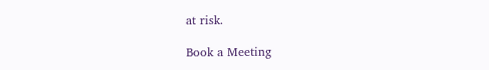at risk.

Book a Meeting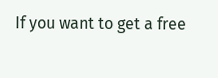If you want to get a free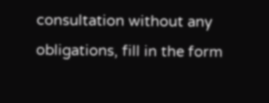consultation without any obligations, fill in the form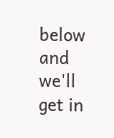below and we'll get in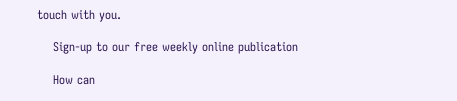touch with you.

    Sign-up to our free weekly online publication

    How can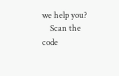we help you?
    Scan the code